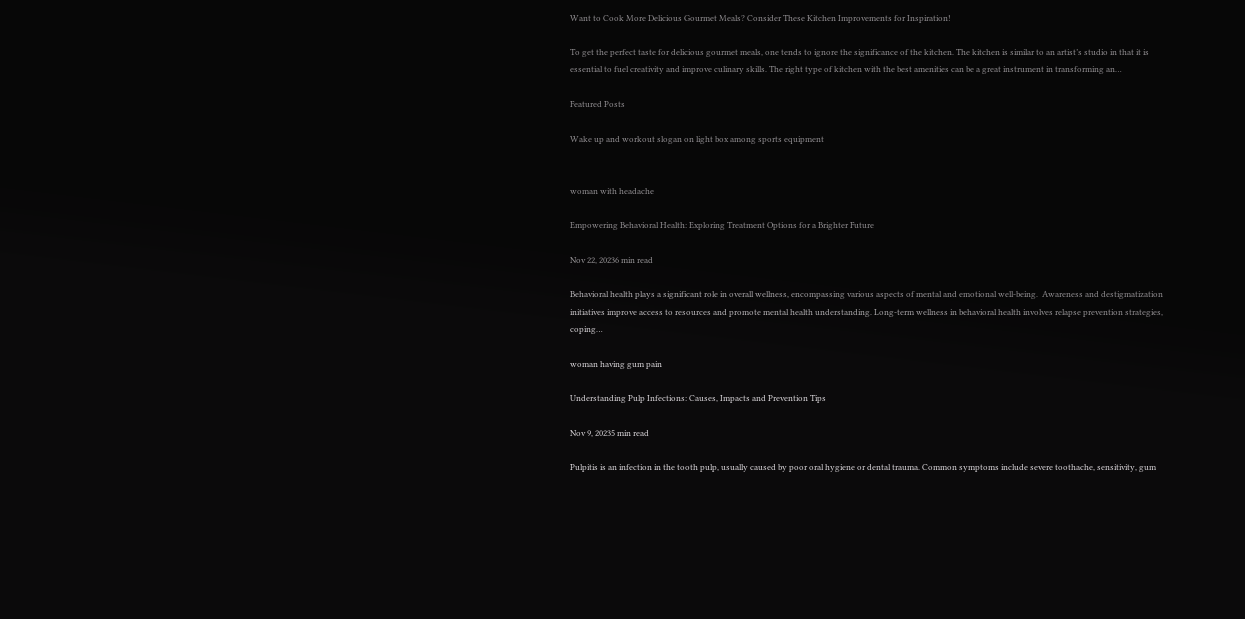Want to Cook More Delicious Gourmet Meals? Consider These Kitchen Improvements for Inspiration!

To get the perfect taste for delicious gourmet meals, one tends to ignore the significance of the kitchen. The kitchen is similar to an artist’s studio in that it is essential to fuel creativity and improve culinary skills. The right type of kitchen with the best amenities can be a great instrument in transforming an…

Featured Posts

Wake up and workout slogan on light box among sports equipment


woman with headache

Empowering Behavioral Health: Exploring Treatment Options for a Brighter Future

Nov 22, 20236 min read

Behavioral health plays a significant role in overall wellness, encompassing various aspects of mental and emotional well-being.  Awareness and destigmatization initiatives improve access to resources and promote mental health understanding. Long-term wellness in behavioral health involves relapse prevention strategies, coping…

woman having gum pain

Understanding Pulp Infections: Causes, Impacts and Prevention Tips

Nov 9, 20235 min read

Pulpitis is an infection in the tooth pulp, usually caused by poor oral hygiene or dental trauma. Common symptoms include severe toothache, sensitivity, gum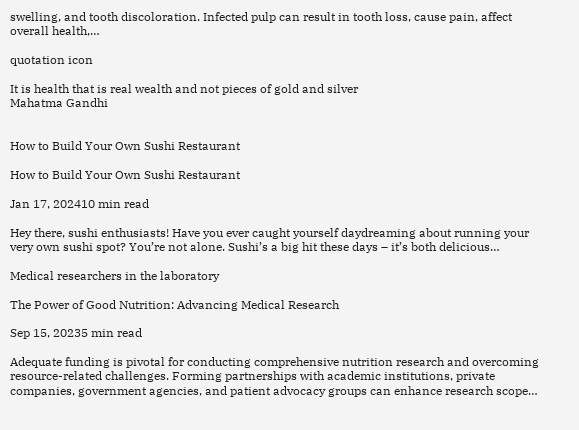swelling, and tooth discoloration. Infected pulp can result in tooth loss, cause pain, affect overall health,…

quotation icon

It is health that is real wealth and not pieces of gold and silver
Mahatma Gandhi


How to Build Your Own Sushi Restaurant

How to Build Your Own Sushi Restaurant

Jan 17, 202410 min read

Hey there, sushi enthusiasts! Have you ever caught yourself daydreaming about running your very own sushi spot? You’re not alone. Sushi’s a big hit these days – it’s both delicious…

Medical researchers in the laboratory

The Power of Good Nutrition: Advancing Medical Research

Sep 15, 20235 min read

Adequate funding is pivotal for conducting comprehensive nutrition research and overcoming resource-related challenges. Forming partnerships with academic institutions, private companies, government agencies, and patient advocacy groups can enhance research scope…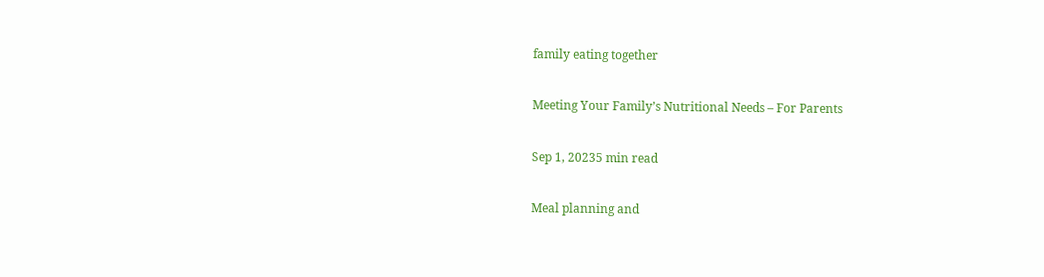family eating together

Meeting Your Family’s Nutritional Needs – For Parents

Sep 1, 20235 min read

Meal planning and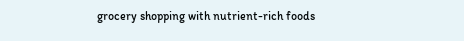grocery shopping with nutrient-rich foods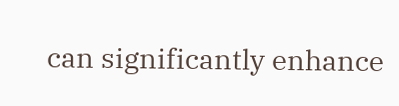can significantly enhance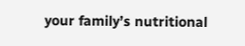your family’s nutritional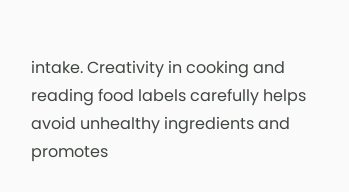intake. Creativity in cooking and reading food labels carefully helps avoid unhealthy ingredients and promotes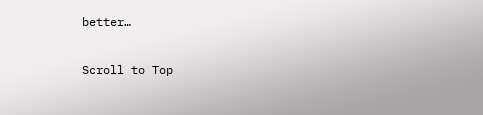better…

Scroll to Top